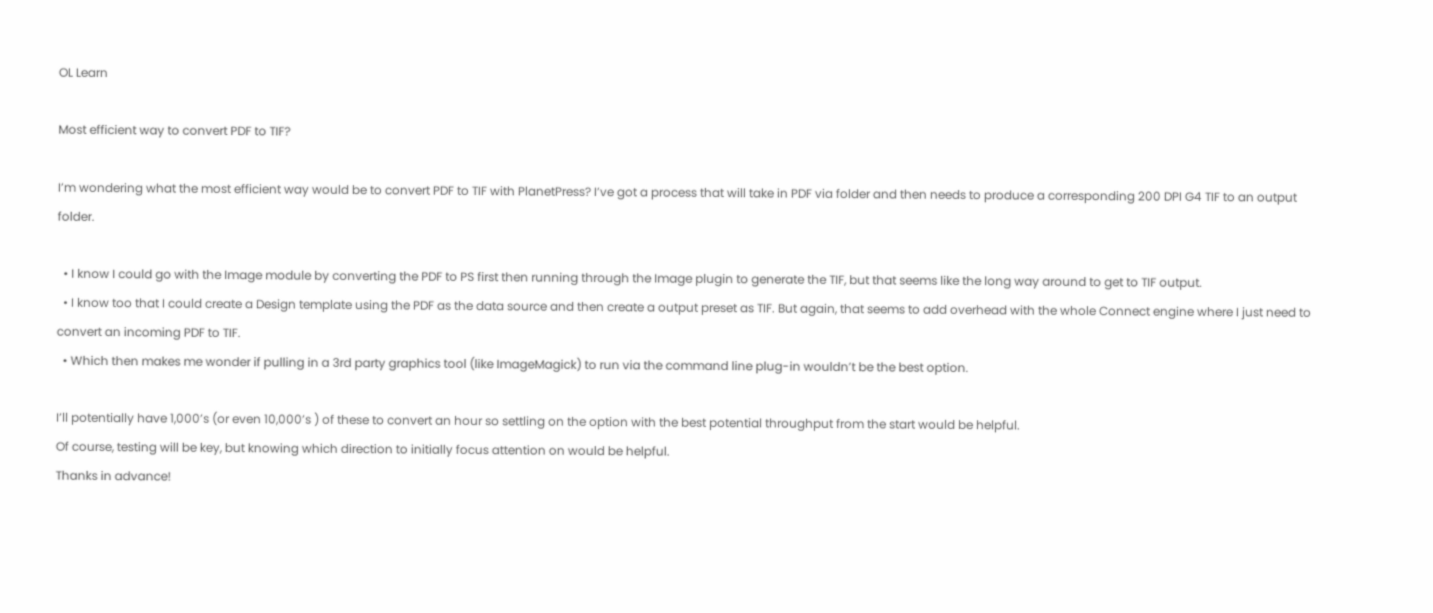OL Learn

Most efficient way to convert PDF to TIF?

I’m wondering what the most efficient way would be to convert PDF to TIF with PlanetPress? I’ve got a process that will take in PDF via folder and then needs to produce a corresponding 200 DPI G4 TIF to an output folder.

  • I know I could go with the Image module by converting the PDF to PS first then running through the Image plugin to generate the TIF, but that seems like the long way around to get to TIF output.
  • I know too that I could create a Design template using the PDF as the data source and then create a output preset as TIF. But again, that seems to add overhead with the whole Connect engine where I just need to convert an incoming PDF to TIF.
  • Which then makes me wonder if pulling in a 3rd party graphics tool (like ImageMagick) to run via the command line plug-in wouldn’t be the best option.

I’ll potentially have 1,000’s (or even 10,000’s ) of these to convert an hour so settling on the option with the best potential throughput from the start would be helpful.
Of course, testing will be key, but knowing which direction to initially focus attention on would be helpful.
Thanks in advance!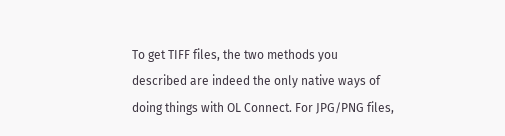To get TIFF files, the two methods you described are indeed the only native ways of doing things with OL Connect. For JPG/PNG files,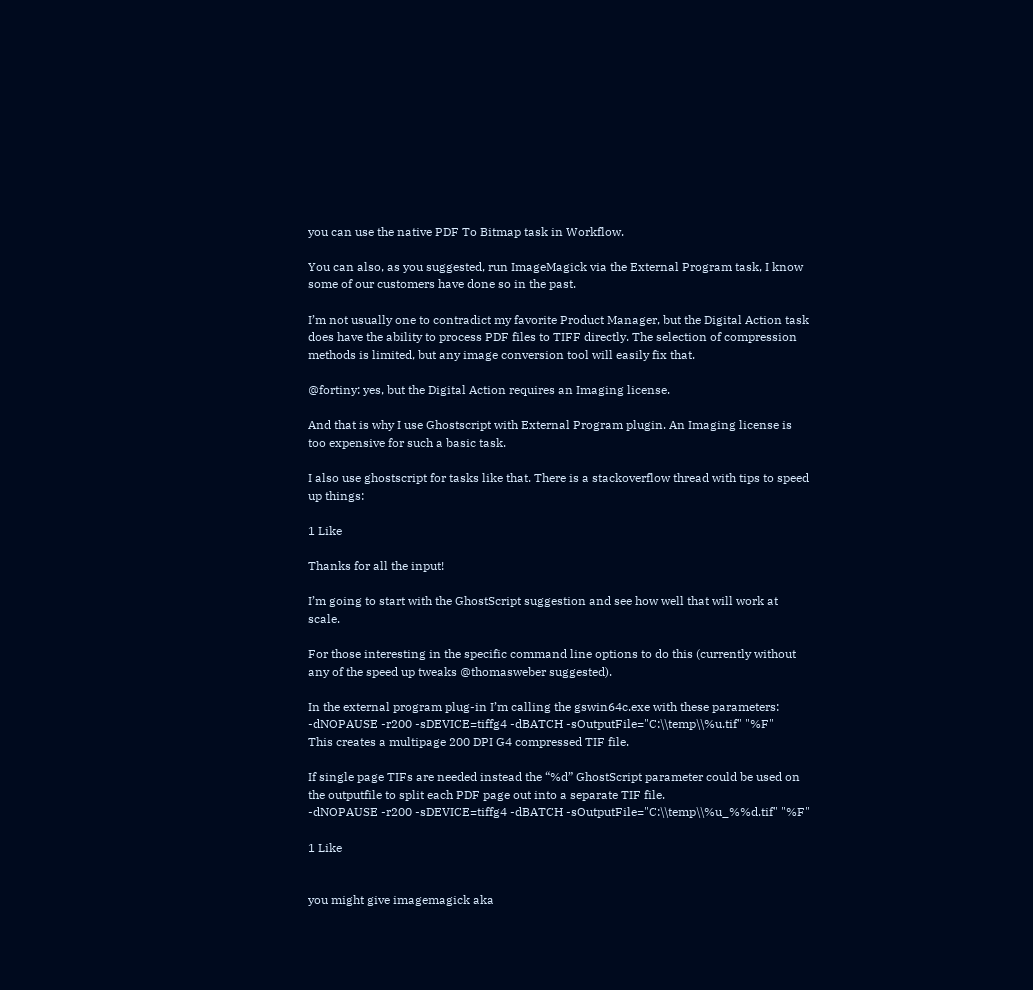you can use the native PDF To Bitmap task in Workflow.

You can also, as you suggested, run ImageMagick via the External Program task, I know some of our customers have done so in the past.

I’m not usually one to contradict my favorite Product Manager, but the Digital Action task does have the ability to process PDF files to TIFF directly. The selection of compression methods is limited, but any image conversion tool will easily fix that.

@fortiny: yes, but the Digital Action requires an Imaging license.

And that is why I use Ghostscript with External Program plugin. An Imaging license is too expensive for such a basic task.

I also use ghostscript for tasks like that. There is a stackoverflow thread with tips to speed up things:

1 Like

Thanks for all the input!

I’m going to start with the GhostScript suggestion and see how well that will work at scale.

For those interesting in the specific command line options to do this (currently without any of the speed up tweaks @thomasweber suggested).

In the external program plug-in I’m calling the gswin64c.exe with these parameters:
-dNOPAUSE -r200 -sDEVICE=tiffg4 -dBATCH -sOutputFile="C:\\temp\\%u.tif" "%F"
This creates a multipage 200 DPI G4 compressed TIF file.

If single page TIFs are needed instead the “%d” GhostScript parameter could be used on the outputfile to split each PDF page out into a separate TIF file.
-dNOPAUSE -r200 -sDEVICE=tiffg4 -dBATCH -sOutputFile="C:\\temp\\%u_%%d.tif" "%F"

1 Like


you might give imagemagick aka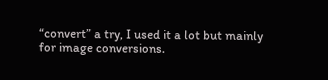“convert” a try, I used it a lot but mainly for image conversions.